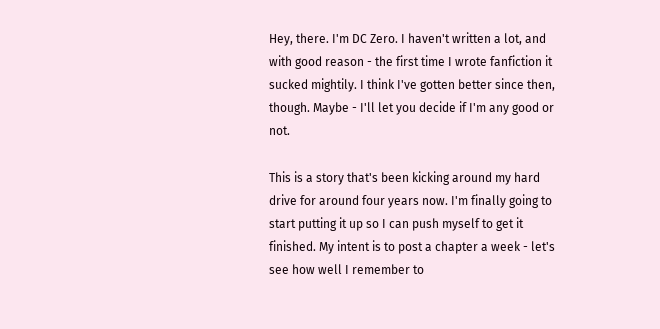Hey, there. I'm DC Zero. I haven't written a lot, and with good reason - the first time I wrote fanfiction it sucked mightily. I think I've gotten better since then, though. Maybe - I'll let you decide if I'm any good or not.

This is a story that's been kicking around my hard drive for around four years now. I'm finally going to start putting it up so I can push myself to get it finished. My intent is to post a chapter a week - let's see how well I remember to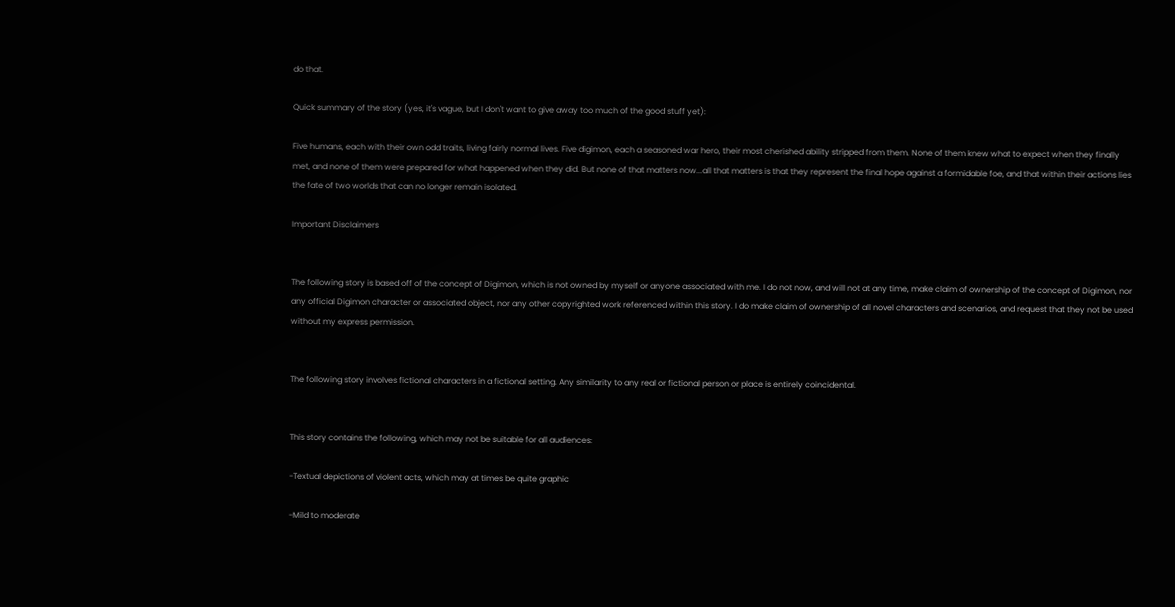do that.

Quick summary of the story (yes, it's vague, but I don't want to give away too much of the good stuff yet):

Five humans, each with their own odd traits, living fairly normal lives. Five digimon, each a seasoned war hero, their most cherished ability stripped from them. None of them knew what to expect when they finally met, and none of them were prepared for what happened when they did. But none of that matters now...all that matters is that they represent the final hope against a formidable foe, and that within their actions lies the fate of two worlds that can no longer remain isolated.

Important Disclaimers


The following story is based off of the concept of Digimon, which is not owned by myself or anyone associated with me. I do not now, and will not at any time, make claim of ownership of the concept of Digimon, nor any official Digimon character or associated object, nor any other copyrighted work referenced within this story. I do make claim of ownership of all novel characters and scenarios, and request that they not be used without my express permission.


The following story involves fictional characters in a fictional setting. Any similarity to any real or fictional person or place is entirely coincidental.


This story contains the following, which may not be suitable for all audiences:

-Textual depictions of violent acts, which may at times be quite graphic

-Mild to moderate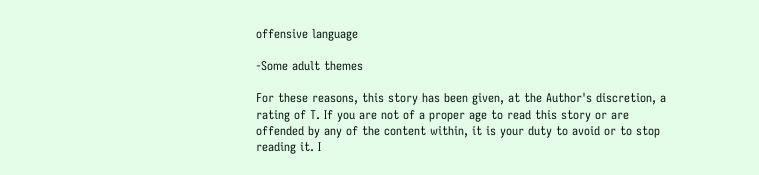offensive language

-Some adult themes

For these reasons, this story has been given, at the Author's discretion, a rating of T. If you are not of a proper age to read this story or are offended by any of the content within, it is your duty to avoid or to stop reading it. I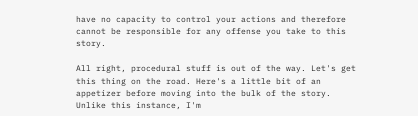have no capacity to control your actions and therefore cannot be responsible for any offense you take to this story.

All right, procedural stuff is out of the way. Let's get this thing on the road. Here's a little bit of an appetizer before moving into the bulk of the story. Unlike this instance, I'm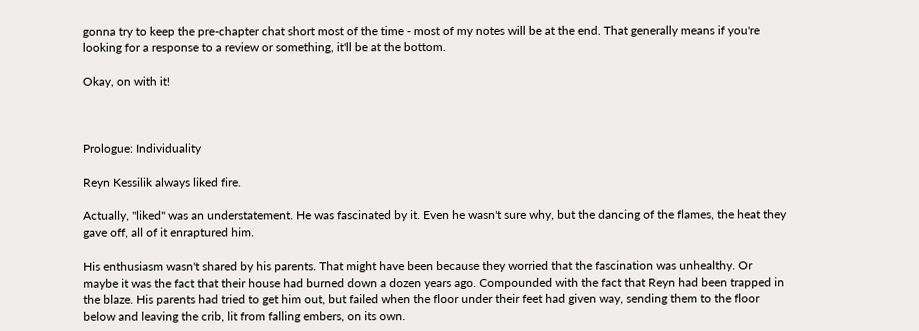gonna try to keep the pre-chapter chat short most of the time - most of my notes will be at the end. That generally means if you're looking for a response to a review or something, it'll be at the bottom.

Okay, on with it!



Prologue: Individuality

Reyn Kessilik always liked fire.

Actually, "liked" was an understatement. He was fascinated by it. Even he wasn't sure why, but the dancing of the flames, the heat they gave off, all of it enraptured him.

His enthusiasm wasn't shared by his parents. That might have been because they worried that the fascination was unhealthy. Or maybe it was the fact that their house had burned down a dozen years ago. Compounded with the fact that Reyn had been trapped in the blaze. His parents had tried to get him out, but failed when the floor under their feet had given way, sending them to the floor below and leaving the crib, lit from falling embers, on its own.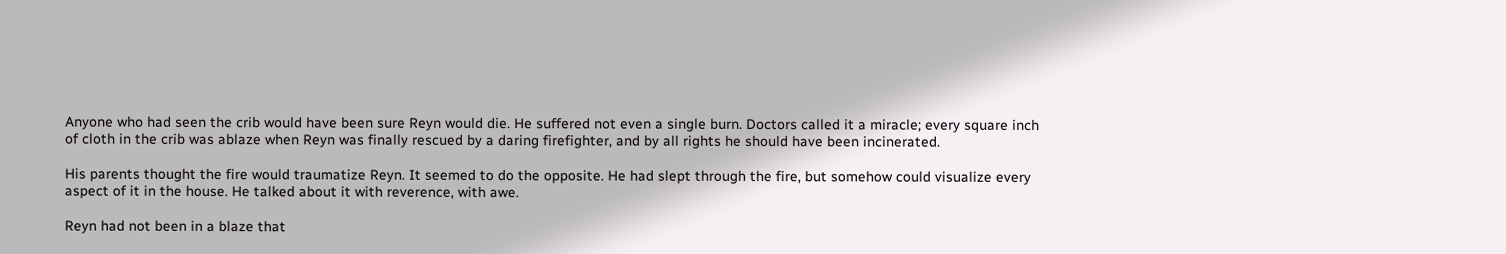Anyone who had seen the crib would have been sure Reyn would die. He suffered not even a single burn. Doctors called it a miracle; every square inch of cloth in the crib was ablaze when Reyn was finally rescued by a daring firefighter, and by all rights he should have been incinerated.

His parents thought the fire would traumatize Reyn. It seemed to do the opposite. He had slept through the fire, but somehow could visualize every aspect of it in the house. He talked about it with reverence, with awe.

Reyn had not been in a blaze that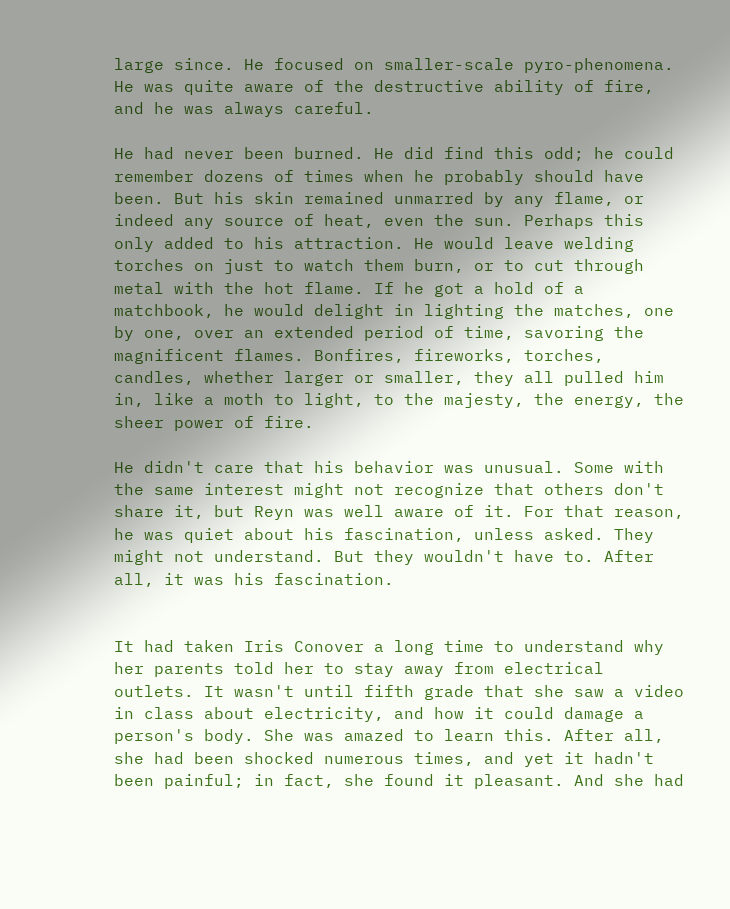large since. He focused on smaller-scale pyro-phenomena. He was quite aware of the destructive ability of fire, and he was always careful.

He had never been burned. He did find this odd; he could remember dozens of times when he probably should have been. But his skin remained unmarred by any flame, or indeed any source of heat, even the sun. Perhaps this only added to his attraction. He would leave welding torches on just to watch them burn, or to cut through metal with the hot flame. If he got a hold of a matchbook, he would delight in lighting the matches, one by one, over an extended period of time, savoring the magnificent flames. Bonfires, fireworks, torches, candles, whether larger or smaller, they all pulled him in, like a moth to light, to the majesty, the energy, the sheer power of fire.

He didn't care that his behavior was unusual. Some with the same interest might not recognize that others don't share it, but Reyn was well aware of it. For that reason, he was quiet about his fascination, unless asked. They might not understand. But they wouldn't have to. After all, it was his fascination.


It had taken Iris Conover a long time to understand why her parents told her to stay away from electrical outlets. It wasn't until fifth grade that she saw a video in class about electricity, and how it could damage a person's body. She was amazed to learn this. After all, she had been shocked numerous times, and yet it hadn't been painful; in fact, she found it pleasant. And she had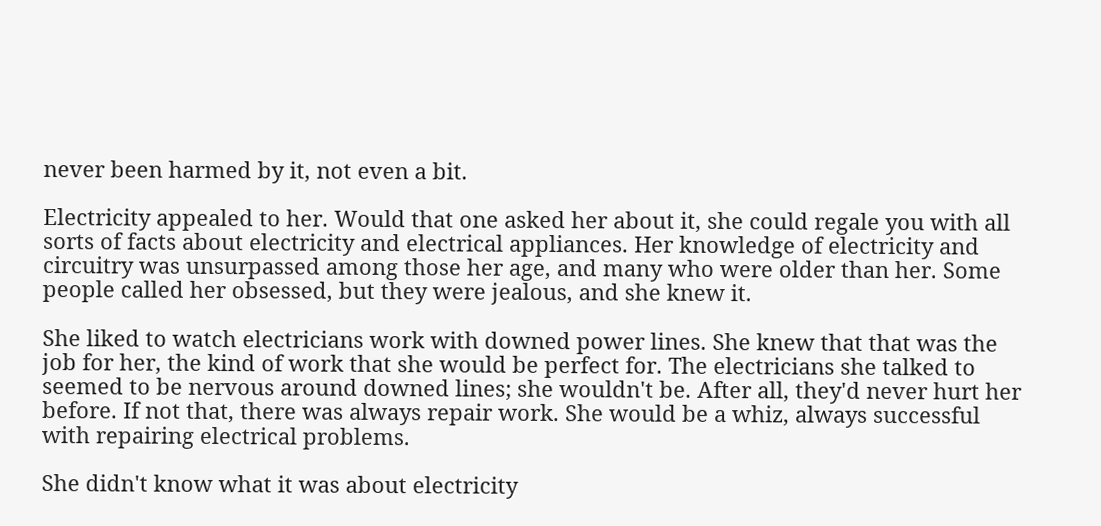never been harmed by it, not even a bit.

Electricity appealed to her. Would that one asked her about it, she could regale you with all sorts of facts about electricity and electrical appliances. Her knowledge of electricity and circuitry was unsurpassed among those her age, and many who were older than her. Some people called her obsessed, but they were jealous, and she knew it.

She liked to watch electricians work with downed power lines. She knew that that was the job for her, the kind of work that she would be perfect for. The electricians she talked to seemed to be nervous around downed lines; she wouldn't be. After all, they'd never hurt her before. If not that, there was always repair work. She would be a whiz, always successful with repairing electrical problems.

She didn't know what it was about electricity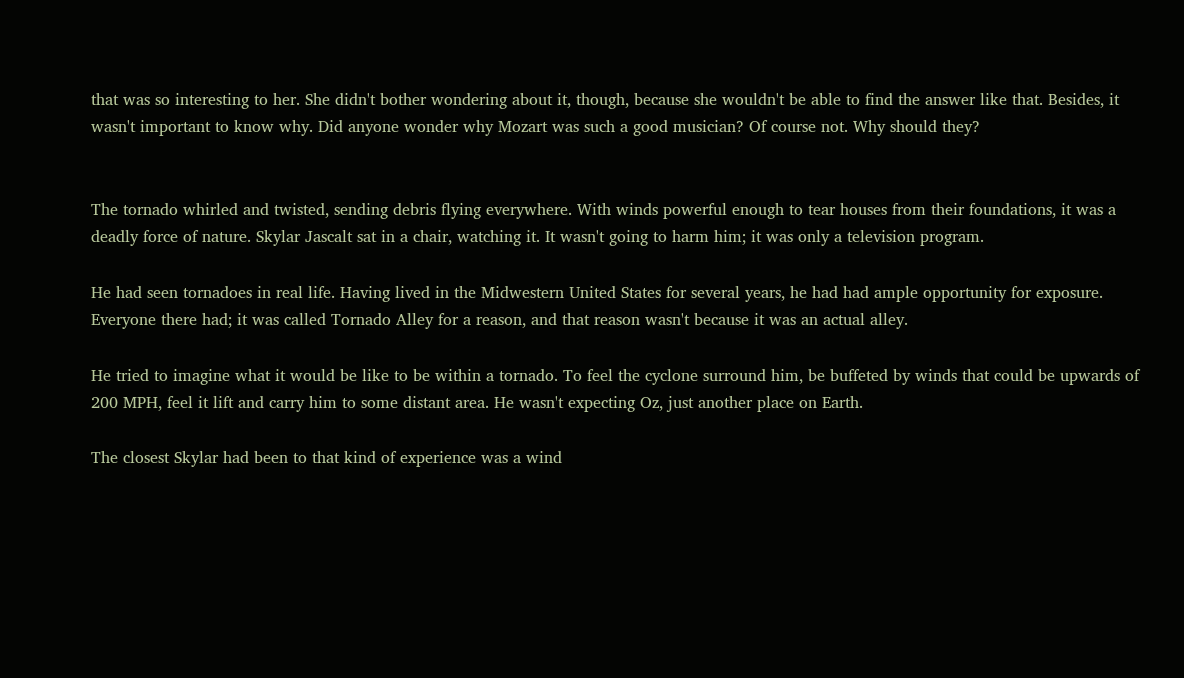that was so interesting to her. She didn't bother wondering about it, though, because she wouldn't be able to find the answer like that. Besides, it wasn't important to know why. Did anyone wonder why Mozart was such a good musician? Of course not. Why should they?


The tornado whirled and twisted, sending debris flying everywhere. With winds powerful enough to tear houses from their foundations, it was a deadly force of nature. Skylar Jascalt sat in a chair, watching it. It wasn't going to harm him; it was only a television program.

He had seen tornadoes in real life. Having lived in the Midwestern United States for several years, he had had ample opportunity for exposure. Everyone there had; it was called Tornado Alley for a reason, and that reason wasn't because it was an actual alley.

He tried to imagine what it would be like to be within a tornado. To feel the cyclone surround him, be buffeted by winds that could be upwards of 200 MPH, feel it lift and carry him to some distant area. He wasn't expecting Oz, just another place on Earth.

The closest Skylar had been to that kind of experience was a wind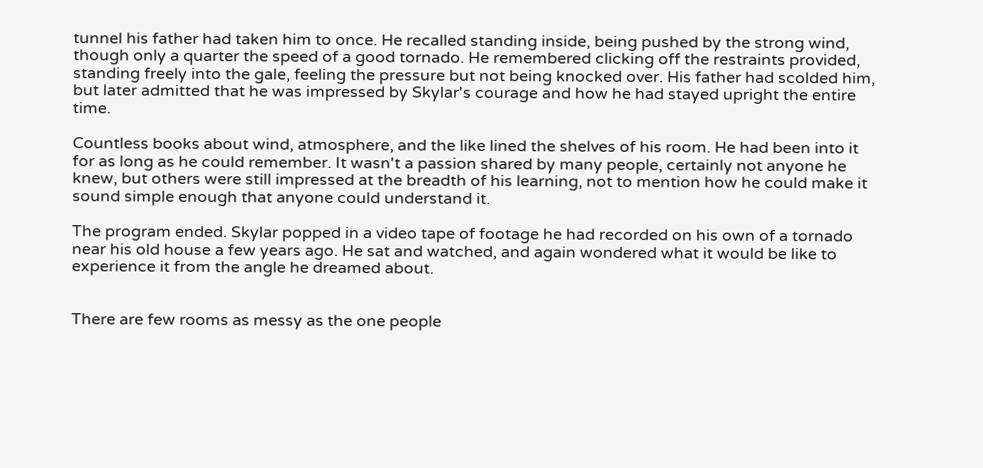tunnel his father had taken him to once. He recalled standing inside, being pushed by the strong wind, though only a quarter the speed of a good tornado. He remembered clicking off the restraints provided, standing freely into the gale, feeling the pressure but not being knocked over. His father had scolded him, but later admitted that he was impressed by Skylar's courage and how he had stayed upright the entire time.

Countless books about wind, atmosphere, and the like lined the shelves of his room. He had been into it for as long as he could remember. It wasn't a passion shared by many people, certainly not anyone he knew, but others were still impressed at the breadth of his learning, not to mention how he could make it sound simple enough that anyone could understand it.

The program ended. Skylar popped in a video tape of footage he had recorded on his own of a tornado near his old house a few years ago. He sat and watched, and again wondered what it would be like to experience it from the angle he dreamed about.


There are few rooms as messy as the one people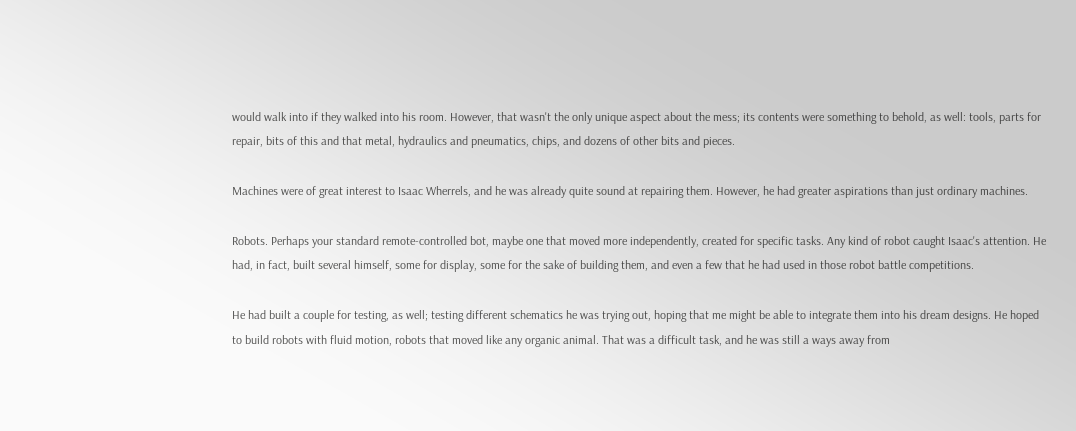would walk into if they walked into his room. However, that wasn't the only unique aspect about the mess; its contents were something to behold, as well: tools, parts for repair, bits of this and that metal, hydraulics and pneumatics, chips, and dozens of other bits and pieces.

Machines were of great interest to Isaac Wherrels, and he was already quite sound at repairing them. However, he had greater aspirations than just ordinary machines.

Robots. Perhaps your standard remote-controlled bot, maybe one that moved more independently, created for specific tasks. Any kind of robot caught Isaac's attention. He had, in fact, built several himself, some for display, some for the sake of building them, and even a few that he had used in those robot battle competitions.

He had built a couple for testing, as well; testing different schematics he was trying out, hoping that me might be able to integrate them into his dream designs. He hoped to build robots with fluid motion, robots that moved like any organic animal. That was a difficult task, and he was still a ways away from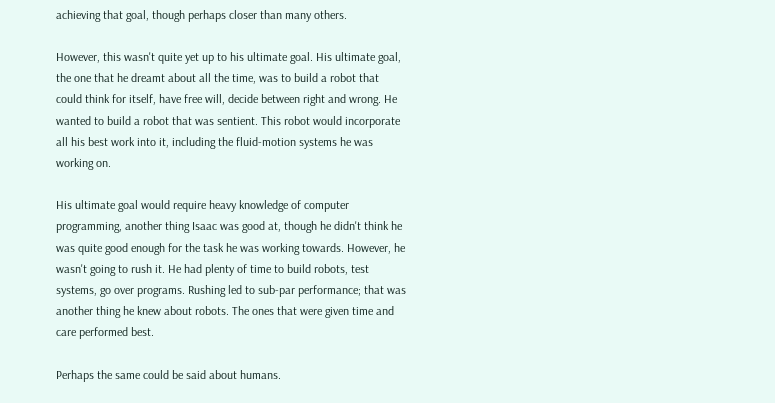achieving that goal, though perhaps closer than many others.

However, this wasn't quite yet up to his ultimate goal. His ultimate goal, the one that he dreamt about all the time, was to build a robot that could think for itself, have free will, decide between right and wrong. He wanted to build a robot that was sentient. This robot would incorporate all his best work into it, including the fluid-motion systems he was working on.

His ultimate goal would require heavy knowledge of computer programming, another thing Isaac was good at, though he didn't think he was quite good enough for the task he was working towards. However, he wasn't going to rush it. He had plenty of time to build robots, test systems, go over programs. Rushing led to sub-par performance; that was another thing he knew about robots. The ones that were given time and care performed best.

Perhaps the same could be said about humans.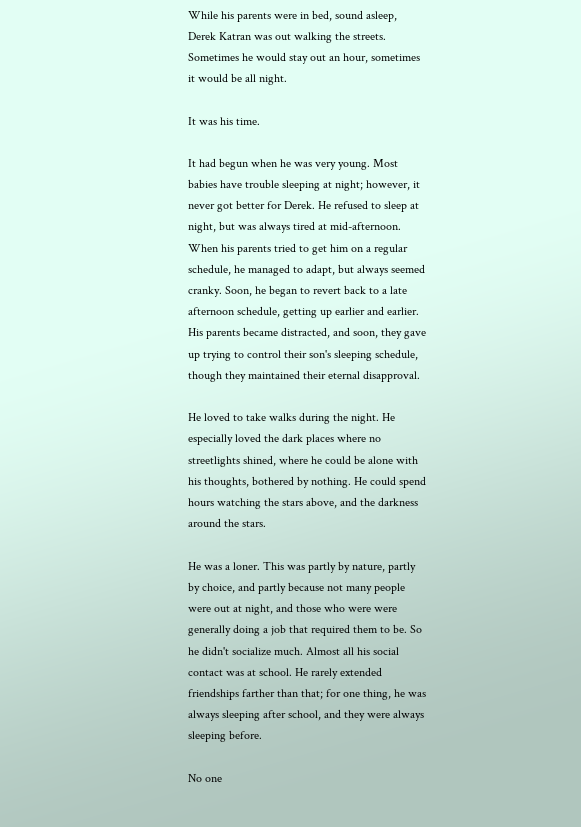While his parents were in bed, sound asleep, Derek Katran was out walking the streets. Sometimes he would stay out an hour, sometimes it would be all night.

It was his time.

It had begun when he was very young. Most babies have trouble sleeping at night; however, it never got better for Derek. He refused to sleep at night, but was always tired at mid-afternoon. When his parents tried to get him on a regular schedule, he managed to adapt, but always seemed cranky. Soon, he began to revert back to a late afternoon schedule, getting up earlier and earlier. His parents became distracted, and soon, they gave up trying to control their son's sleeping schedule, though they maintained their eternal disapproval.

He loved to take walks during the night. He especially loved the dark places where no streetlights shined, where he could be alone with his thoughts, bothered by nothing. He could spend hours watching the stars above, and the darkness around the stars.

He was a loner. This was partly by nature, partly by choice, and partly because not many people were out at night, and those who were were generally doing a job that required them to be. So he didn't socialize much. Almost all his social contact was at school. He rarely extended friendships farther than that; for one thing, he was always sleeping after school, and they were always sleeping before.

No one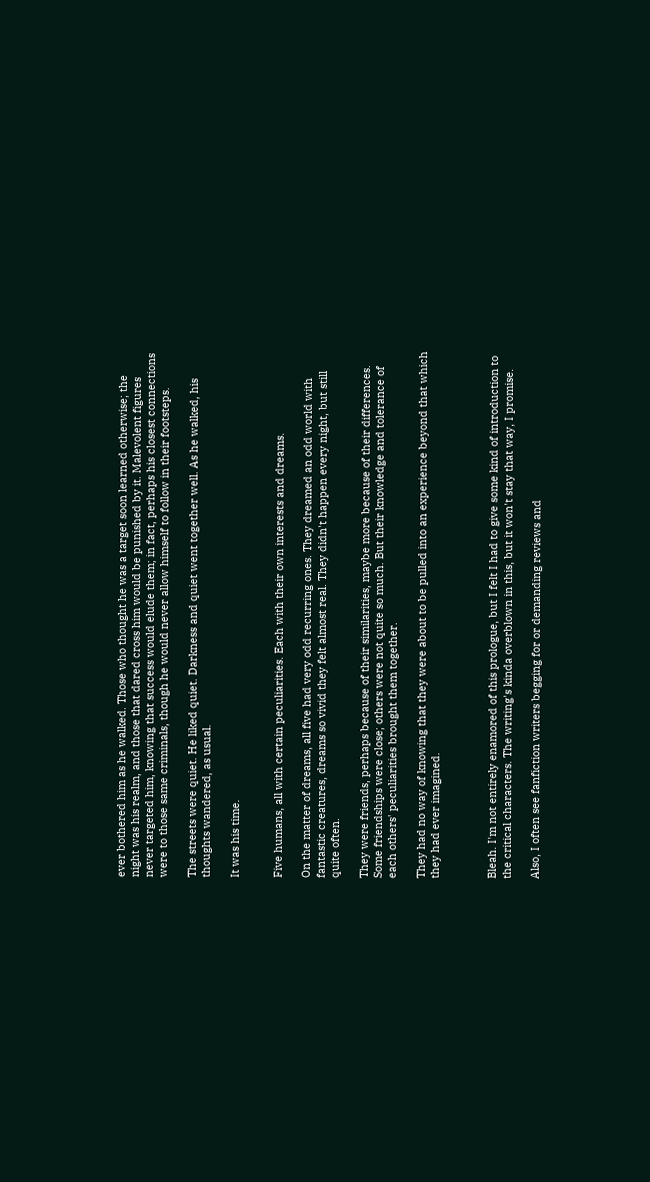ever bothered him as he walked. Those who thought he was a target soon learned otherwise; the night was his realm, and those that dared cross him would be punished by it. Malevolent figures never targeted him, knowing that success would elude them; in fact, perhaps his closest connections were to those same criminals, though he would never allow himself to follow in their footsteps.

The streets were quiet. He liked quiet. Darkness and quiet went together well. As he walked, his thoughts wandered, as usual.

It was his time.


Five humans, all with certain peculiarities. Each with their own interests and dreams.

On the matter of dreams, all five had very odd recurring ones. They dreamed an odd world with fantastic creatures, dreams so vivid they felt almost real. They didn't happen every night, but still quite often.

They were friends, perhaps because of their similarities, maybe more because of their differences. Some friendships were close; others were not quite so much. But their knowledge and tolerance of each others' peculiarities brought them together.

They had no way of knowing that they were about to be pulled into an experience beyond that which they had ever imagined.



Bleah. I'm not entirely enamored of this prologue, but I felt I had to give some kind of introduction to the critical characters. The writing's kinda overblown in this, but it won't stay that way, I promise.

Also, I often see fanfiction writers begging for or demanding reviews and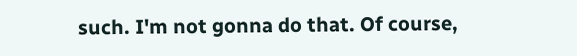such. I'm not gonna do that. Of course,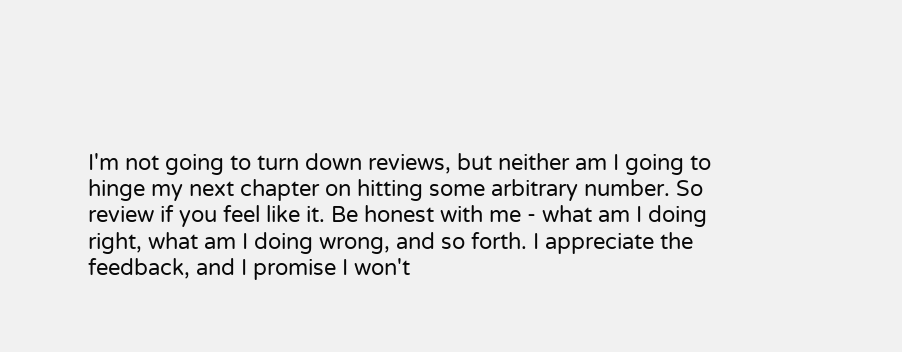I'm not going to turn down reviews, but neither am I going to hinge my next chapter on hitting some arbitrary number. So review if you feel like it. Be honest with me - what am I doing right, what am I doing wrong, and so forth. I appreciate the feedback, and I promise I won't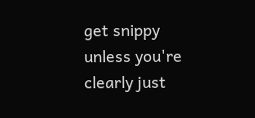get snippy unless you're clearly just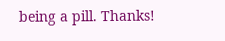being a pill. Thanks!